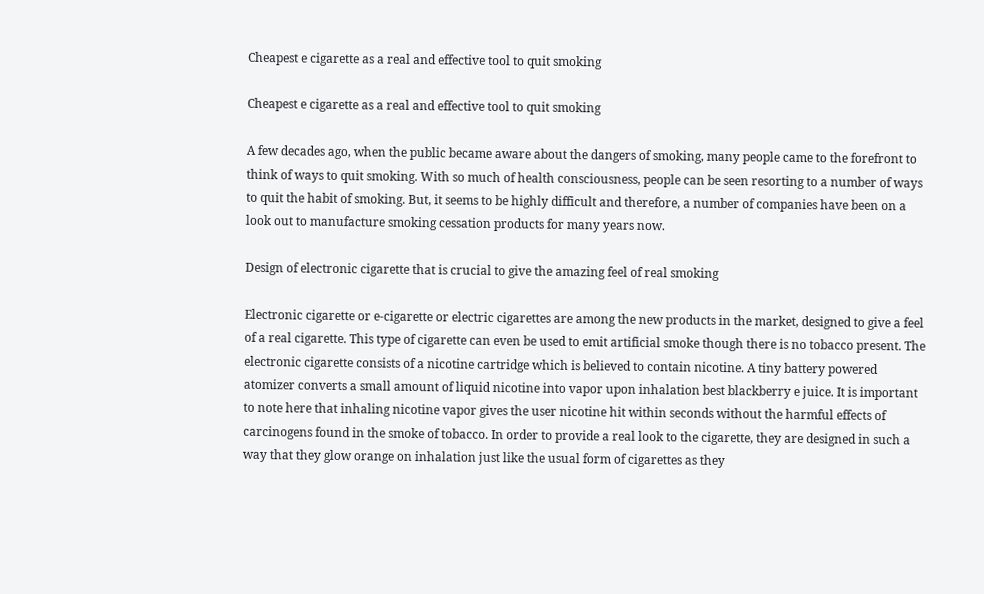Cheapest e cigarette as a real and effective tool to quit smoking

Cheapest e cigarette as a real and effective tool to quit smoking

A few decades ago, when the public became aware about the dangers of smoking, many people came to the forefront to think of ways to quit smoking. With so much of health consciousness, people can be seen resorting to a number of ways to quit the habit of smoking. But, it seems to be highly difficult and therefore, a number of companies have been on a look out to manufacture smoking cessation products for many years now.

Design of electronic cigarette that is crucial to give the amazing feel of real smoking

Electronic cigarette or e-cigarette or electric cigarettes are among the new products in the market, designed to give a feel of a real cigarette. This type of cigarette can even be used to emit artificial smoke though there is no tobacco present. The electronic cigarette consists of a nicotine cartridge which is believed to contain nicotine. A tiny battery powered atomizer converts a small amount of liquid nicotine into vapor upon inhalation best blackberry e juice. It is important to note here that inhaling nicotine vapor gives the user nicotine hit within seconds without the harmful effects of carcinogens found in the smoke of tobacco. In order to provide a real look to the cigarette, they are designed in such a way that they glow orange on inhalation just like the usual form of cigarettes as they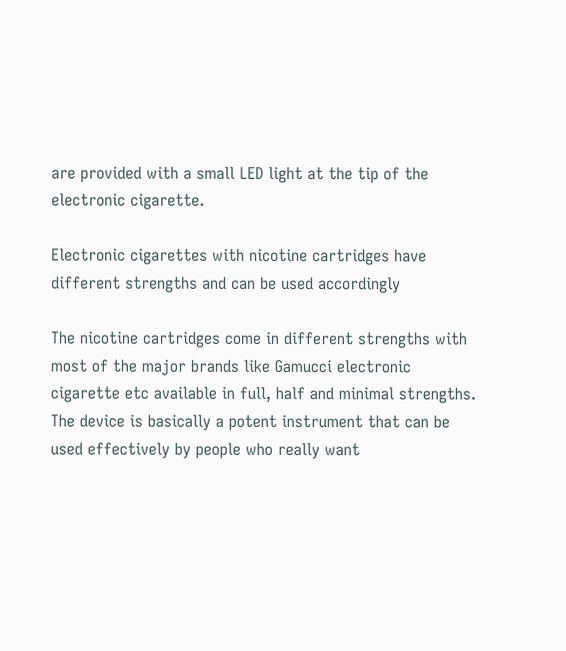are provided with a small LED light at the tip of the electronic cigarette.

Electronic cigarettes with nicotine cartridges have different strengths and can be used accordingly

The nicotine cartridges come in different strengths with most of the major brands like Gamucci electronic cigarette etc available in full, half and minimal strengths. The device is basically a potent instrument that can be used effectively by people who really want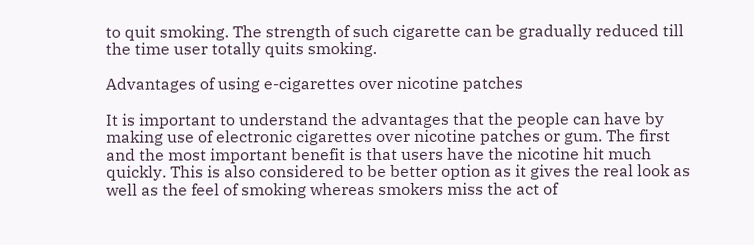to quit smoking. The strength of such cigarette can be gradually reduced till the time user totally quits smoking.

Advantages of using e-cigarettes over nicotine patches

It is important to understand the advantages that the people can have by making use of electronic cigarettes over nicotine patches or gum. The first and the most important benefit is that users have the nicotine hit much quickly. This is also considered to be better option as it gives the real look as well as the feel of smoking whereas smokers miss the act of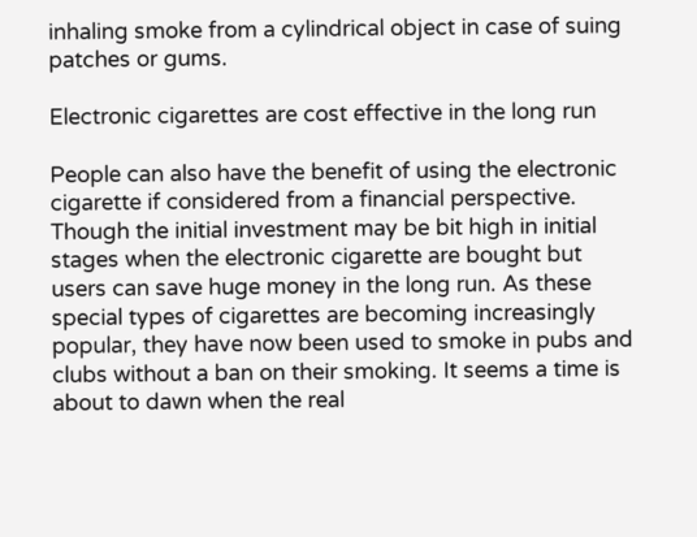inhaling smoke from a cylindrical object in case of suing patches or gums.

Electronic cigarettes are cost effective in the long run

People can also have the benefit of using the electronic cigarette if considered from a financial perspective. Though the initial investment may be bit high in initial stages when the electronic cigarette are bought but users can save huge money in the long run. As these special types of cigarettes are becoming increasingly popular, they have now been used to smoke in pubs and clubs without a ban on their smoking. It seems a time is about to dawn when the real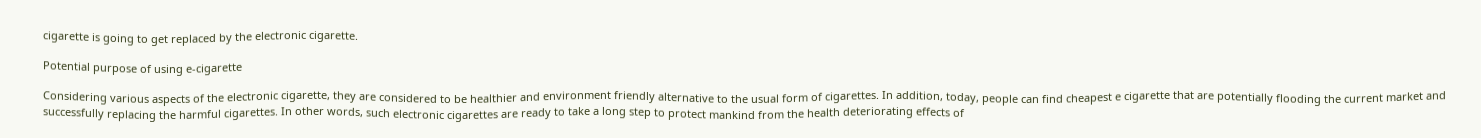cigarette is going to get replaced by the electronic cigarette.

Potential purpose of using e-cigarette

Considering various aspects of the electronic cigarette, they are considered to be healthier and environment friendly alternative to the usual form of cigarettes. In addition, today, people can find cheapest e cigarette that are potentially flooding the current market and successfully replacing the harmful cigarettes. In other words, such electronic cigarettes are ready to take a long step to protect mankind from the health deteriorating effects of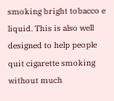smoking bright tobacco e liquid. This is also well designed to help people quit cigarette smoking without much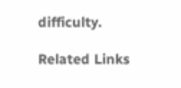difficulty.

Related Links